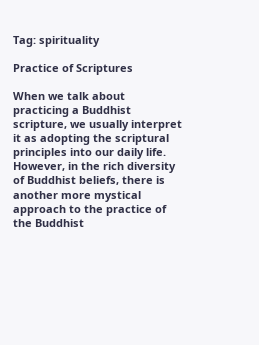Tag: spirituality

Practice of Scriptures

When we talk about practicing a Buddhist scripture, we usually interpret it as adopting the scriptural principles into our daily life. However, in the rich diversity of Buddhist beliefs, there is another more mystical approach to the practice of the Buddhist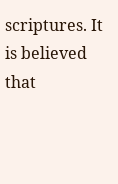scriptures. It is believed that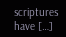scriptures have […]